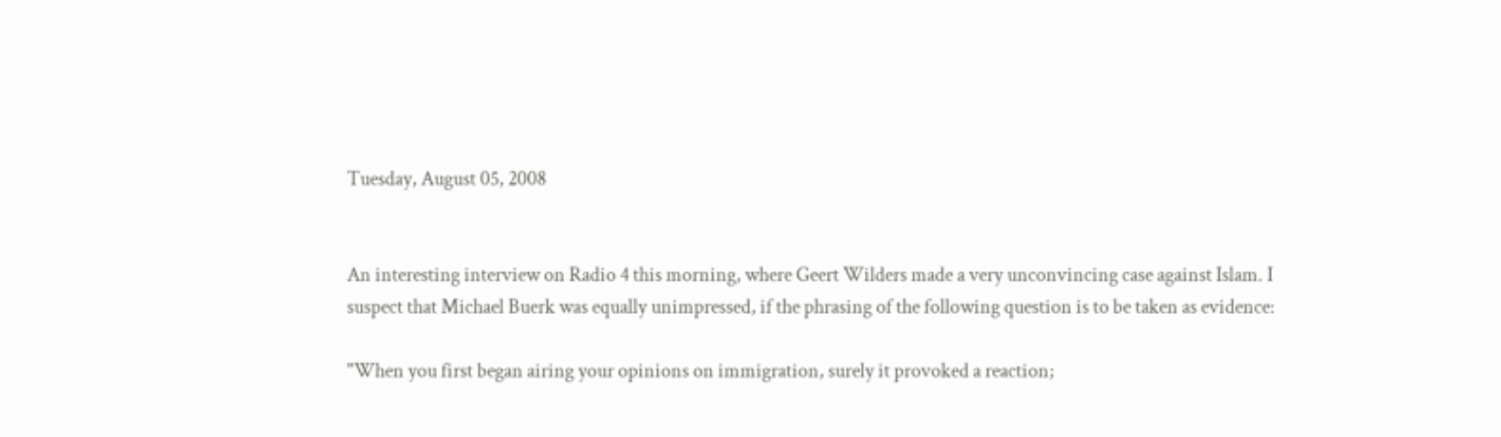Tuesday, August 05, 2008


An interesting interview on Radio 4 this morning, where Geert Wilders made a very unconvincing case against Islam. I suspect that Michael Buerk was equally unimpressed, if the phrasing of the following question is to be taken as evidence:

"When you first began airing your opinions on immigration, surely it provoked a reaction;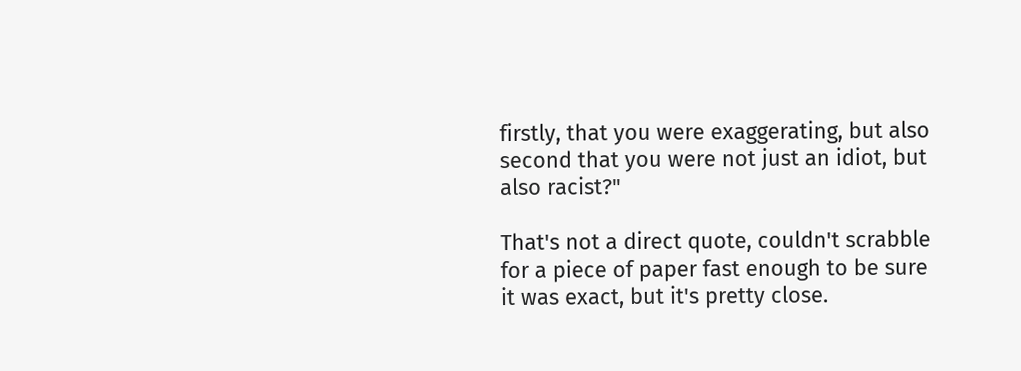firstly, that you were exaggerating, but also second that you were not just an idiot, but also racist?"

That's not a direct quote, couldn't scrabble for a piece of paper fast enough to be sure it was exact, but it's pretty close.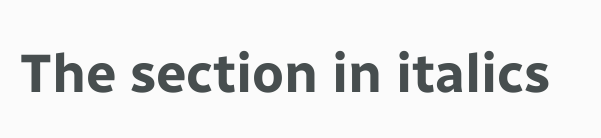The section in italics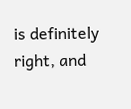is definitely right, and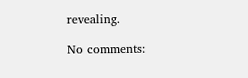revealing.

No comments: